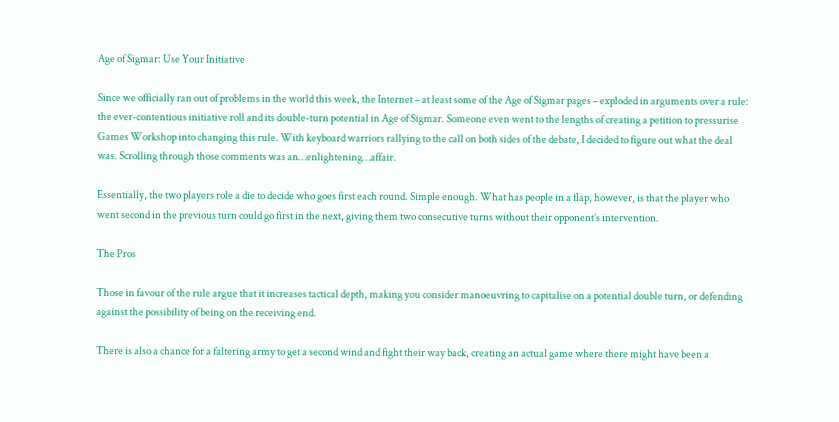Age of Sigmar: Use Your Initiative

Since we officially ran out of problems in the world this week, the Internet – at least some of the Age of Sigmar pages – exploded in arguments over a rule: the ever-contentious initiative roll and its double-turn potential in Age of Sigmar. Someone even went to the lengths of creating a petition to pressurise Games Workshop into changing this rule. With keyboard warriors rallying to the call on both sides of the debate, I decided to figure out what the deal was. Scrolling through those comments was an…enlightening…affair.

Essentially, the two players role a die to decide who goes first each round. Simple enough. What has people in a flap, however, is that the player who went second in the previous turn could go first in the next, giving them two consecutive turns without their opponent’s intervention.

The Pros

Those in favour of the rule argue that it increases tactical depth, making you consider manoeuvring to capitalise on a potential double turn, or defending against the possibility of being on the receiving end.

There is also a chance for a faltering army to get a second wind and fight their way back, creating an actual game where there might have been a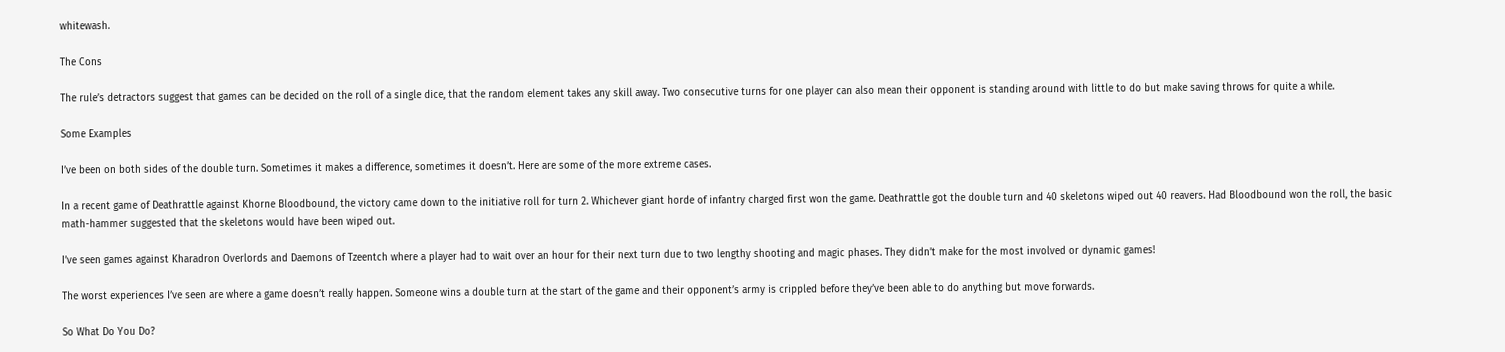whitewash.

The Cons

The rule’s detractors suggest that games can be decided on the roll of a single dice, that the random element takes any skill away. Two consecutive turns for one player can also mean their opponent is standing around with little to do but make saving throws for quite a while.

Some Examples

I’ve been on both sides of the double turn. Sometimes it makes a difference, sometimes it doesn’t. Here are some of the more extreme cases.

In a recent game of Deathrattle against Khorne Bloodbound, the victory came down to the initiative roll for turn 2. Whichever giant horde of infantry charged first won the game. Deathrattle got the double turn and 40 skeletons wiped out 40 reavers. Had Bloodbound won the roll, the basic math-hammer suggested that the skeletons would have been wiped out.

I’ve seen games against Kharadron Overlords and Daemons of Tzeentch where a player had to wait over an hour for their next turn due to two lengthy shooting and magic phases. They didn’t make for the most involved or dynamic games!

The worst experiences I’ve seen are where a game doesn’t really happen. Someone wins a double turn at the start of the game and their opponent’s army is crippled before they’ve been able to do anything but move forwards.

So What Do You Do?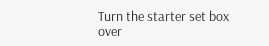Turn the starter set box over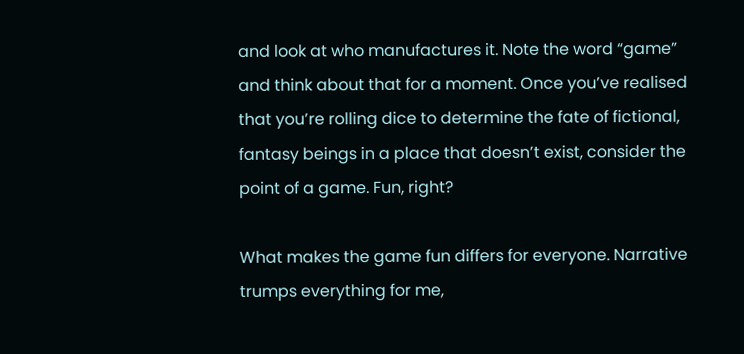and look at who manufactures it. Note the word “game” and think about that for a moment. Once you’ve realised that you’re rolling dice to determine the fate of fictional, fantasy beings in a place that doesn’t exist, consider the point of a game. Fun, right?

What makes the game fun differs for everyone. Narrative trumps everything for me,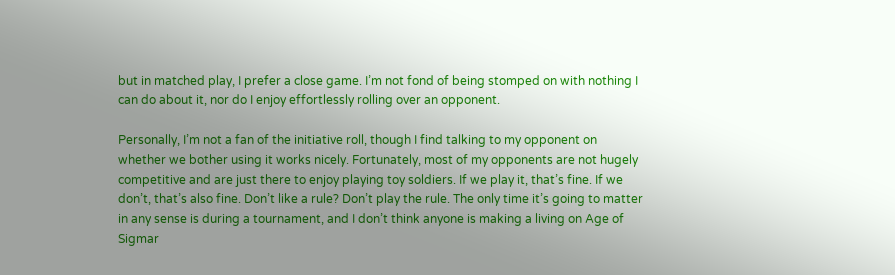but in matched play, I prefer a close game. I’m not fond of being stomped on with nothing I can do about it, nor do I enjoy effortlessly rolling over an opponent.

Personally, I’m not a fan of the initiative roll, though I find talking to my opponent on whether we bother using it works nicely. Fortunately, most of my opponents are not hugely competitive and are just there to enjoy playing toy soldiers. If we play it, that’s fine. If we don’t, that’s also fine. Don’t like a rule? Don’t play the rule. The only time it’s going to matter in any sense is during a tournament, and I don’t think anyone is making a living on Age of Sigmar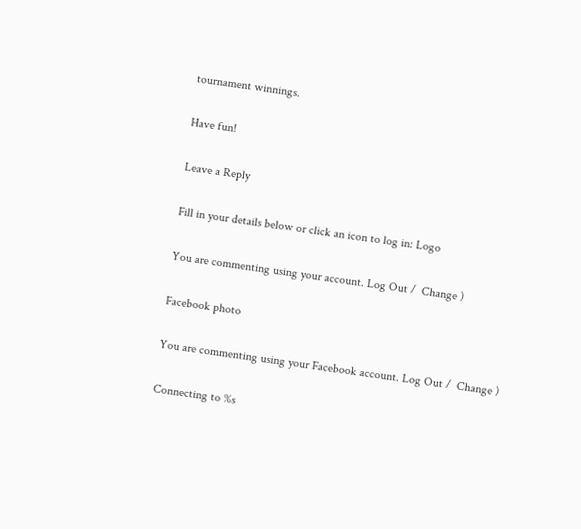tournament winnings.

Have fun!

Leave a Reply

Fill in your details below or click an icon to log in: Logo

You are commenting using your account. Log Out /  Change )

Facebook photo

You are commenting using your Facebook account. Log Out /  Change )

Connecting to %s